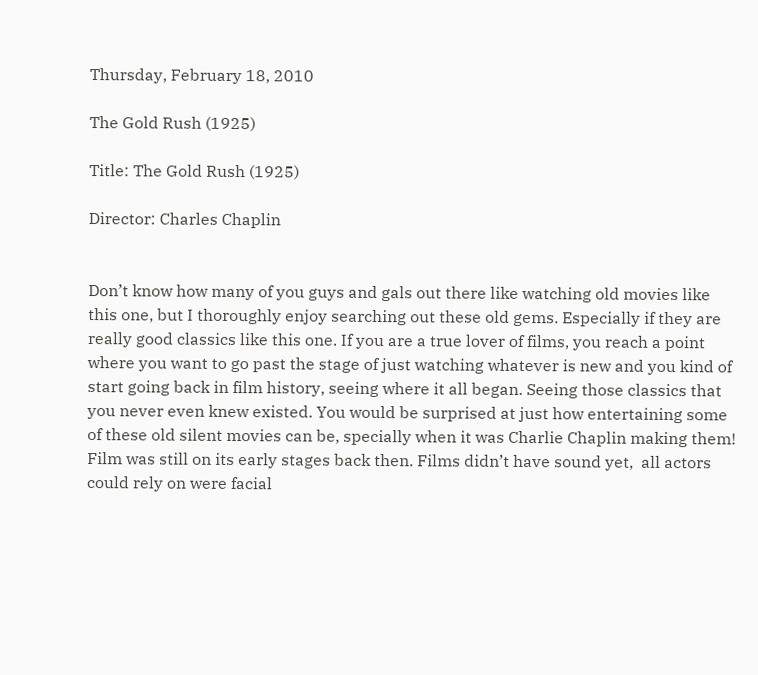Thursday, February 18, 2010

The Gold Rush (1925)

Title: The Gold Rush (1925)

Director: Charles Chaplin


Don’t know how many of you guys and gals out there like watching old movies like this one, but I thoroughly enjoy searching out these old gems. Especially if they are really good classics like this one. If you are a true lover of films, you reach a point where you want to go past the stage of just watching whatever is new and you kind of start going back in film history, seeing where it all began. Seeing those classics that you never even knew existed. You would be surprised at just how entertaining some of these old silent movies can be, specially when it was Charlie Chaplin making them! Film was still on its early stages back then. Films didn’t have sound yet,  all actors could rely on were facial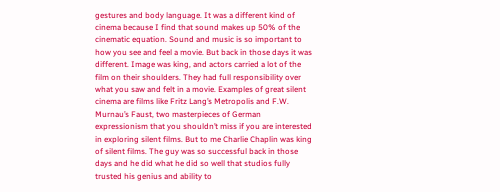gestures and body language. It was a different kind of cinema because I find that sound makes up 50% of the cinematic equation. Sound and music is so important to how you see and feel a movie. But back in those days it was different. Image was king, and actors carried a lot of the film on their shoulders. They had full responsibility over what you saw and felt in a movie. Examples of great silent cinema are films like Fritz Lang’s Metropolis and F.W. Murnau’s Faust, two masterpieces of German expressionism that you shouldn’t miss if you are interested in exploring silent films. But to me Charlie Chaplin was king of silent films. The guy was so successful back in those days and he did what he did so well that studios fully trusted his genius and ability to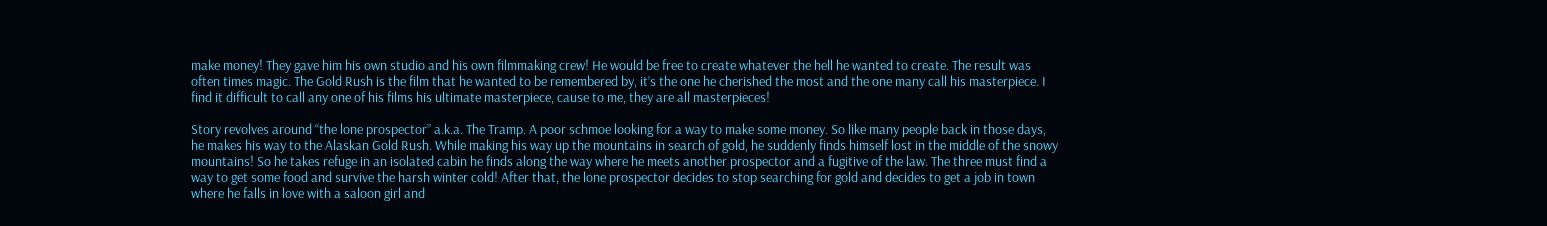make money! They gave him his own studio and his own filmmaking crew! He would be free to create whatever the hell he wanted to create. The result was often times magic. The Gold Rush is the film that he wanted to be remembered by, it’s the one he cherished the most and the one many call his masterpiece. I find it difficult to call any one of his films his ultimate masterpiece, cause to me, they are all masterpieces!

Story revolves around “the lone prospector” a.k.a. The Tramp. A poor schmoe looking for a way to make some money. So like many people back in those days, he makes his way to the Alaskan Gold Rush. While making his way up the mountains in search of gold, he suddenly finds himself lost in the middle of the snowy mountains! So he takes refuge in an isolated cabin he finds along the way where he meets another prospector and a fugitive of the law. The three must find a way to get some food and survive the harsh winter cold! After that, the lone prospector decides to stop searching for gold and decides to get a job in town where he falls in love with a saloon girl and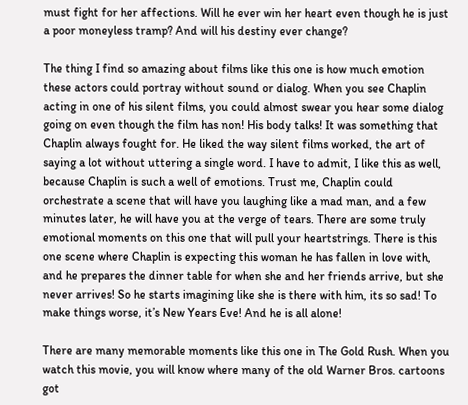must fight for her affections. Will he ever win her heart even though he is just a poor moneyless tramp? And will his destiny ever change?

The thing I find so amazing about films like this one is how much emotion these actors could portray without sound or dialog. When you see Chaplin acting in one of his silent films, you could almost swear you hear some dialog going on even though the film has non! His body talks! It was something that Chaplin always fought for. He liked the way silent films worked, the art of saying a lot without uttering a single word. I have to admit, I like this as well, because Chaplin is such a well of emotions. Trust me, Chaplin could orchestrate a scene that will have you laughing like a mad man, and a few minutes later, he will have you at the verge of tears. There are some truly emotional moments on this one that will pull your heartstrings. There is this one scene where Chaplin is expecting this woman he has fallen in love with, and he prepares the dinner table for when she and her friends arrive, but she never arrives! So he starts imagining like she is there with him, its so sad! To make things worse, it’s New Years Eve! And he is all alone!

There are many memorable moments like this one in The Gold Rush. When you watch this movie, you will know where many of the old Warner Bros. cartoons got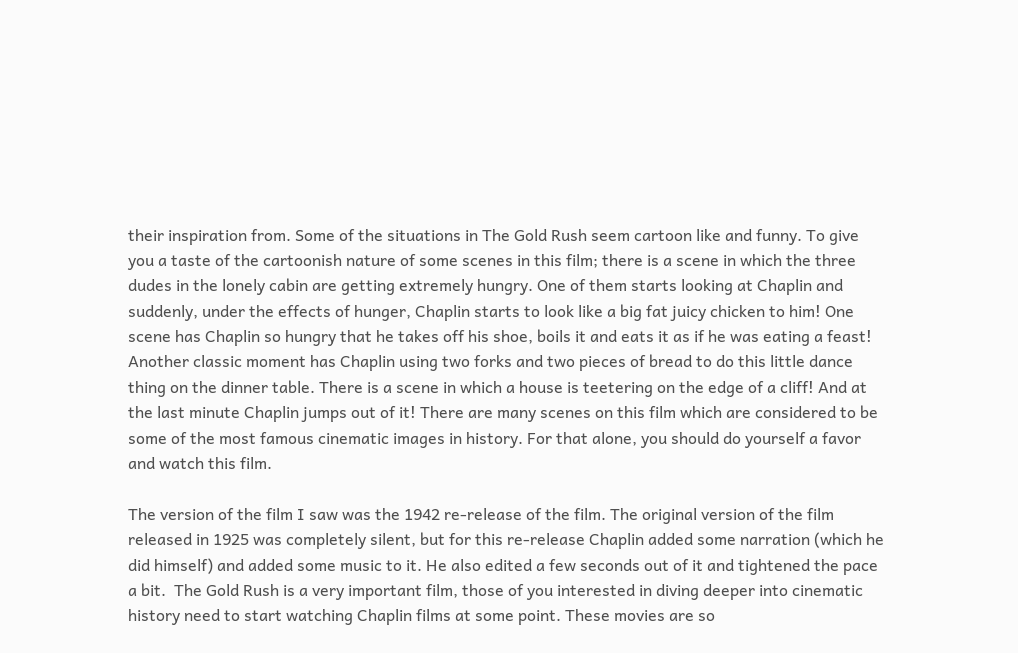their inspiration from. Some of the situations in The Gold Rush seem cartoon like and funny. To give you a taste of the cartoonish nature of some scenes in this film; there is a scene in which the three dudes in the lonely cabin are getting extremely hungry. One of them starts looking at Chaplin and suddenly, under the effects of hunger, Chaplin starts to look like a big fat juicy chicken to him! One scene has Chaplin so hungry that he takes off his shoe, boils it and eats it as if he was eating a feast! Another classic moment has Chaplin using two forks and two pieces of bread to do this little dance thing on the dinner table. There is a scene in which a house is teetering on the edge of a cliff! And at the last minute Chaplin jumps out of it! There are many scenes on this film which are considered to be some of the most famous cinematic images in history. For that alone, you should do yourself a favor and watch this film.

The version of the film I saw was the 1942 re-release of the film. The original version of the film released in 1925 was completely silent, but for this re-release Chaplin added some narration (which he did himself) and added some music to it. He also edited a few seconds out of it and tightened the pace a bit.  The Gold Rush is a very important film, those of you interested in diving deeper into cinematic history need to start watching Chaplin films at some point. These movies are so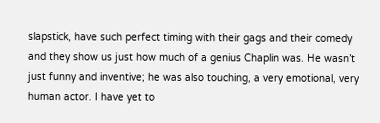slapstick, have such perfect timing with their gags and their comedy and they show us just how much of a genius Chaplin was. He wasn’t just funny and inventive; he was also touching, a very emotional, very human actor. I have yet to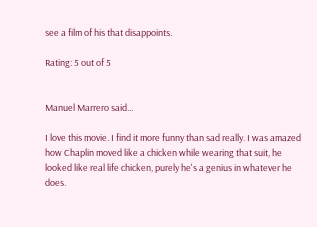see a film of his that disappoints.

Rating: 5 out of 5


Manuel Marrero said...

I love this movie. I find it more funny than sad really. I was amazed how Chaplin moved like a chicken while wearing that suit, he looked like real life chicken, purely he's a genius in whatever he does.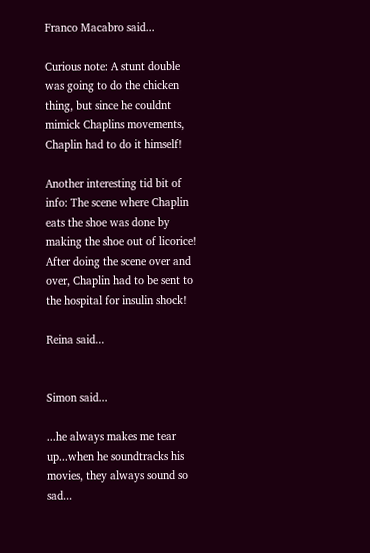Franco Macabro said...

Curious note: A stunt double was going to do the chicken thing, but since he couldnt mimick Chaplins movements, Chaplin had to do it himself!

Another interesting tid bit of info: The scene where Chaplin eats the shoe was done by making the shoe out of licorice! After doing the scene over and over, Chaplin had to be sent to the hospital for insulin shock!

Reina said...


Simon said...

...he always makes me tear up...when he soundtracks his movies, they always sound so sad...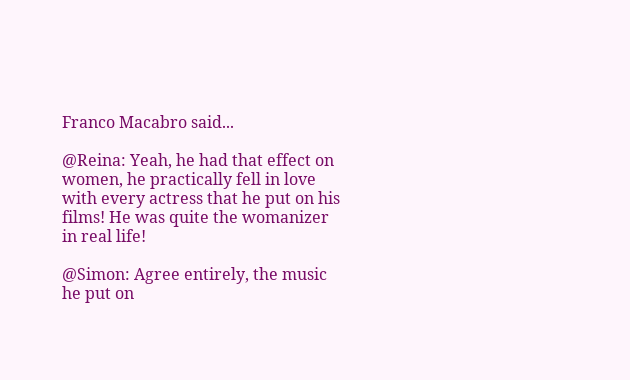Franco Macabro said...

@Reina: Yeah, he had that effect on women, he practically fell in love with every actress that he put on his films! He was quite the womanizer in real life!

@Simon: Agree entirely, the music he put on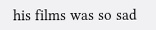his films was so sad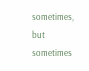sometimes, but sometimes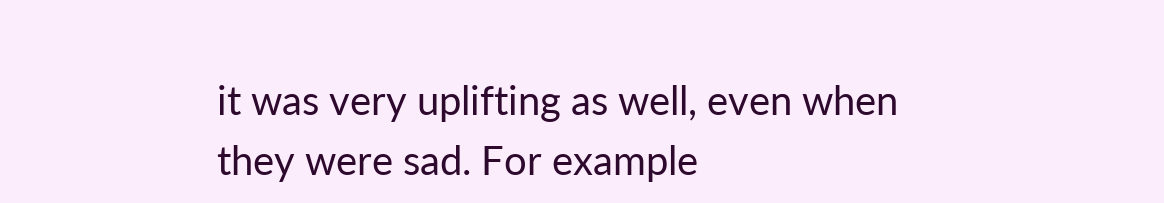it was very uplifting as well, even when they were sad. For example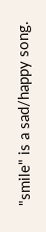"smile" is a sad/happy song.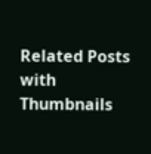Related Posts with Thumbnails